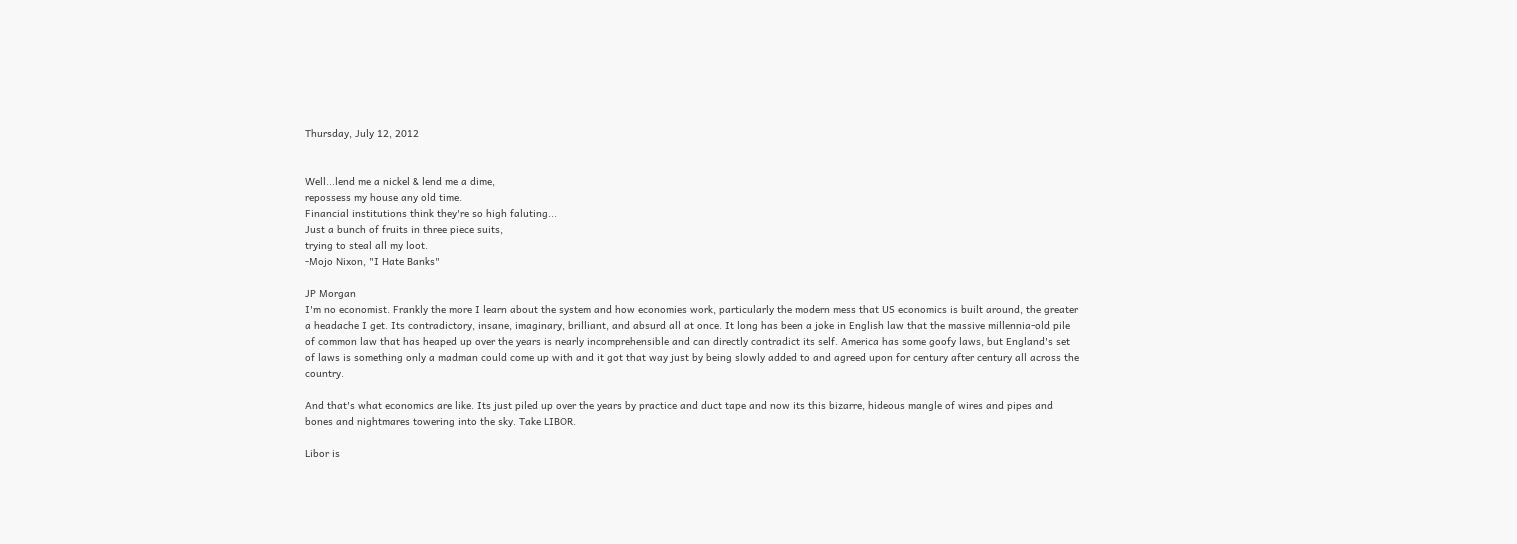Thursday, July 12, 2012


Well...lend me a nickel & lend me a dime,
repossess my house any old time.
Financial institutions think they're so high faluting...
Just a bunch of fruits in three piece suits,
trying to steal all my loot.
-Mojo Nixon, "I Hate Banks"

JP Morgan
I'm no economist. Frankly the more I learn about the system and how economies work, particularly the modern mess that US economics is built around, the greater a headache I get. Its contradictory, insane, imaginary, brilliant, and absurd all at once. It long has been a joke in English law that the massive millennia-old pile of common law that has heaped up over the years is nearly incomprehensible and can directly contradict its self. America has some goofy laws, but England's set of laws is something only a madman could come up with and it got that way just by being slowly added to and agreed upon for century after century all across the country.

And that's what economics are like. Its just piled up over the years by practice and duct tape and now its this bizarre, hideous mangle of wires and pipes and bones and nightmares towering into the sky. Take LIBOR.

Libor is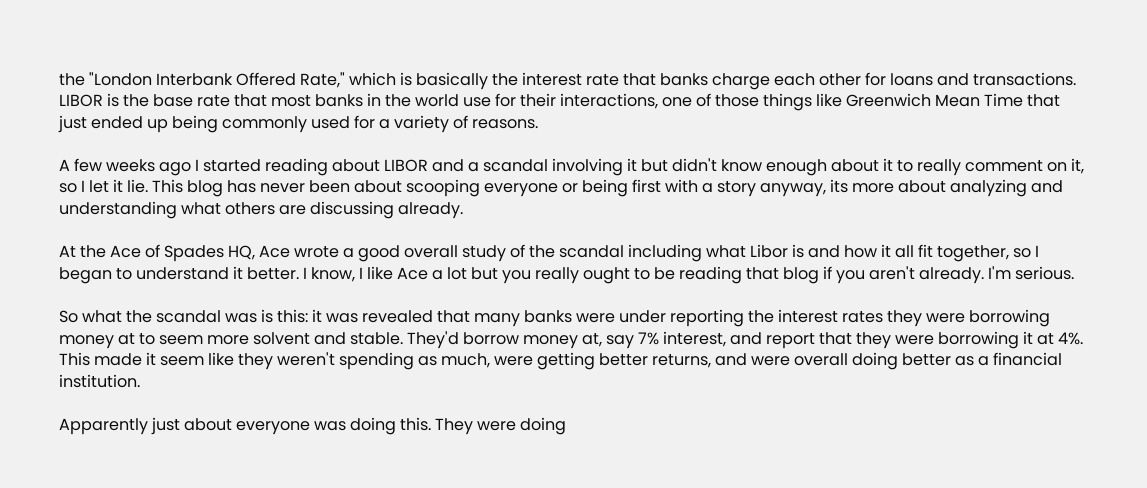the "London Interbank Offered Rate," which is basically the interest rate that banks charge each other for loans and transactions. LIBOR is the base rate that most banks in the world use for their interactions, one of those things like Greenwich Mean Time that just ended up being commonly used for a variety of reasons.

A few weeks ago I started reading about LIBOR and a scandal involving it but didn't know enough about it to really comment on it, so I let it lie. This blog has never been about scooping everyone or being first with a story anyway, its more about analyzing and understanding what others are discussing already.

At the Ace of Spades HQ, Ace wrote a good overall study of the scandal including what Libor is and how it all fit together, so I began to understand it better. I know, I like Ace a lot but you really ought to be reading that blog if you aren't already. I'm serious.

So what the scandal was is this: it was revealed that many banks were under reporting the interest rates they were borrowing money at to seem more solvent and stable. They'd borrow money at, say 7% interest, and report that they were borrowing it at 4%. This made it seem like they weren't spending as much, were getting better returns, and were overall doing better as a financial institution.

Apparently just about everyone was doing this. They were doing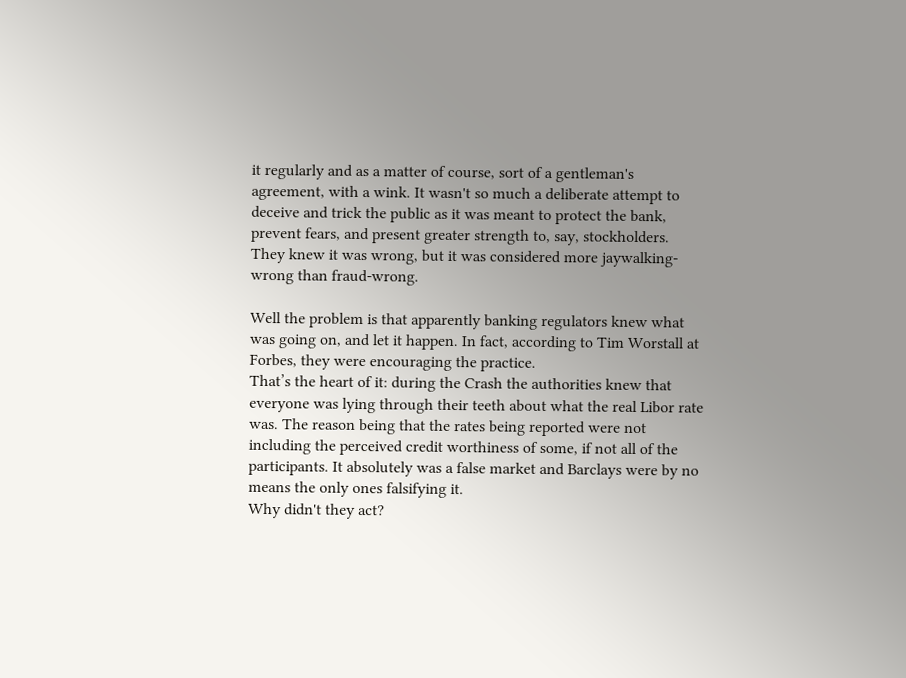it regularly and as a matter of course, sort of a gentleman's agreement, with a wink. It wasn't so much a deliberate attempt to deceive and trick the public as it was meant to protect the bank, prevent fears, and present greater strength to, say, stockholders. They knew it was wrong, but it was considered more jaywalking-wrong than fraud-wrong.

Well the problem is that apparently banking regulators knew what was going on, and let it happen. In fact, according to Tim Worstall at Forbes, they were encouraging the practice.
That’s the heart of it: during the Crash the authorities knew that everyone was lying through their teeth about what the real Libor rate was. The reason being that the rates being reported were not including the perceived credit worthiness of some, if not all of the participants. It absolutely was a false market and Barclays were by no means the only ones falsifying it.
Why didn't they act?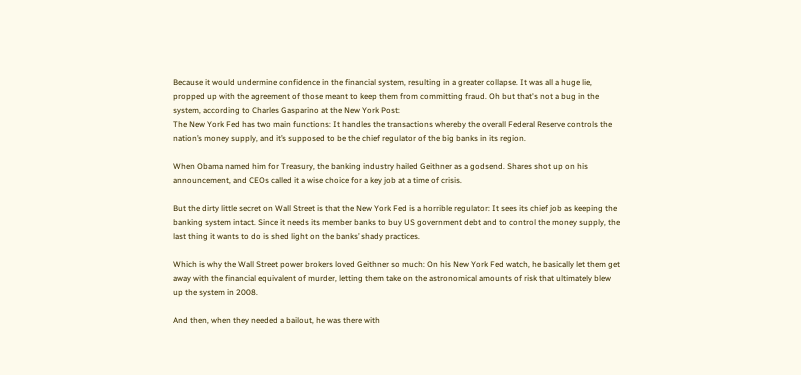Because it would undermine confidence in the financial system, resulting in a greater collapse. It was all a huge lie, propped up with the agreement of those meant to keep them from committing fraud. Oh but that's not a bug in the system, according to Charles Gasparino at the New York Post:
The New York Fed has two main functions: It handles the transactions whereby the overall Federal Reserve controls the nation’s money supply, and it’s supposed to be the chief regulator of the big banks in its region.

When Obama named him for Treasury, the banking industry hailed Geithner as a godsend. Shares shot up on his announcement, and CEOs called it a wise choice for a key job at a time of crisis.

But the dirty little secret on Wall Street is that the New York Fed is a horrible regulator: It sees its chief job as keeping the banking system intact. Since it needs its member banks to buy US government debt and to control the money supply, the last thing it wants to do is shed light on the banks’ shady practices.

Which is why the Wall Street power brokers loved Geithner so much: On his New York Fed watch, he basically let them get away with the financial equivalent of murder, letting them take on the astronomical amounts of risk that ultimately blew up the system in 2008.

And then, when they needed a bailout, he was there with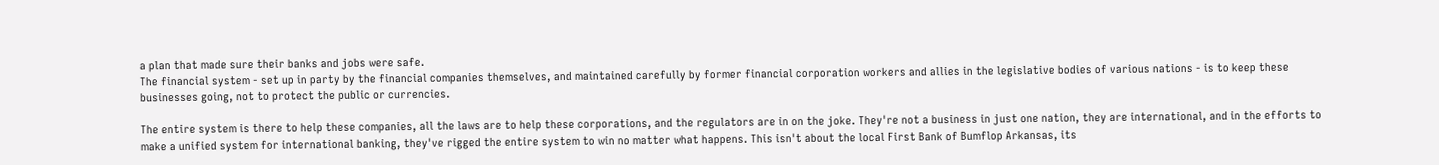a plan that made sure their banks and jobs were safe.
The financial system - set up in party by the financial companies themselves, and maintained carefully by former financial corporation workers and allies in the legislative bodies of various nations - is to keep these businesses going, not to protect the public or currencies.

The entire system is there to help these companies, all the laws are to help these corporations, and the regulators are in on the joke. They're not a business in just one nation, they are international, and in the efforts to make a unified system for international banking, they've rigged the entire system to win no matter what happens. This isn't about the local First Bank of Bumflop Arkansas, its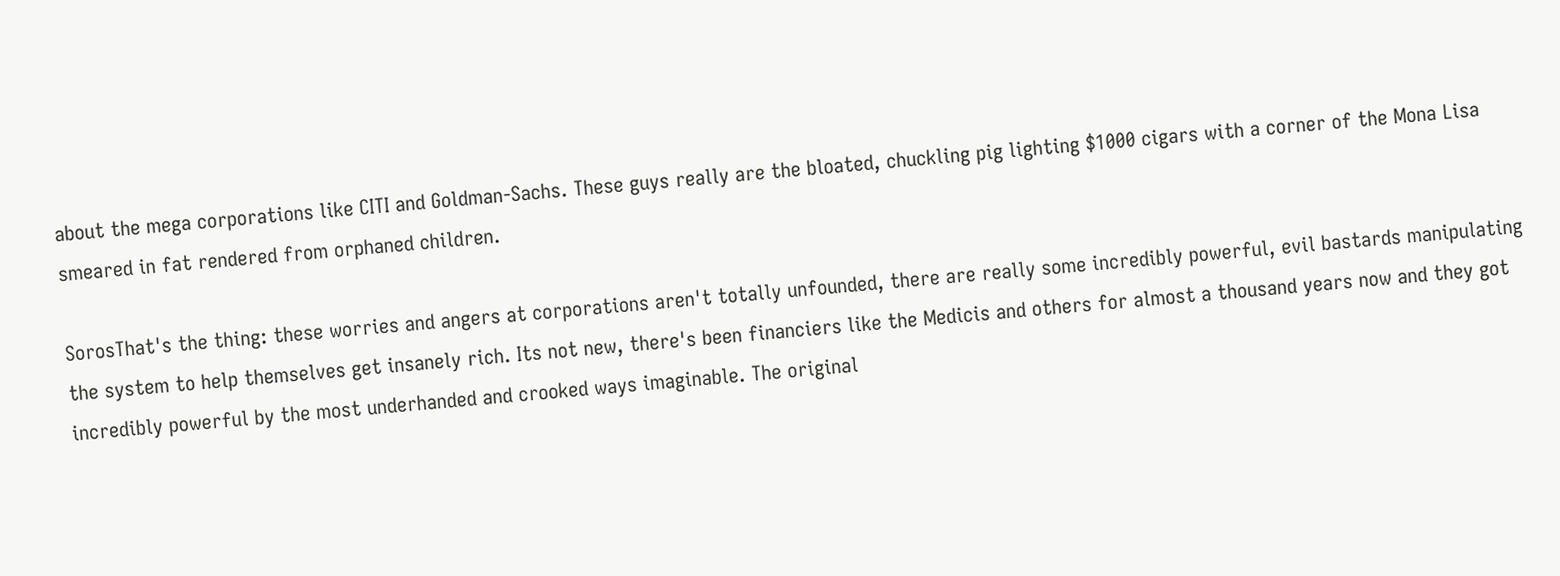about the mega corporations like CITI and Goldman-Sachs. These guys really are the bloated, chuckling pig lighting $1000 cigars with a corner of the Mona Lisa smeared in fat rendered from orphaned children.

SorosThat's the thing: these worries and angers at corporations aren't totally unfounded, there are really some incredibly powerful, evil bastards manipulating the system to help themselves get insanely rich. Its not new, there's been financiers like the Medicis and others for almost a thousand years now and they got incredibly powerful by the most underhanded and crooked ways imaginable. The original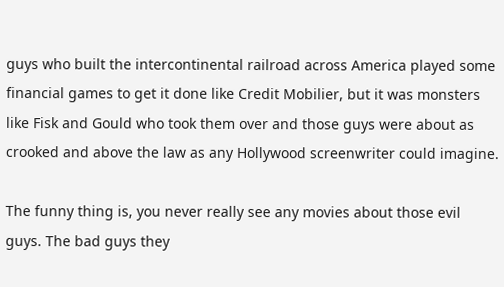guys who built the intercontinental railroad across America played some financial games to get it done like Credit Mobilier, but it was monsters like Fisk and Gould who took them over and those guys were about as crooked and above the law as any Hollywood screenwriter could imagine.

The funny thing is, you never really see any movies about those evil guys. The bad guys they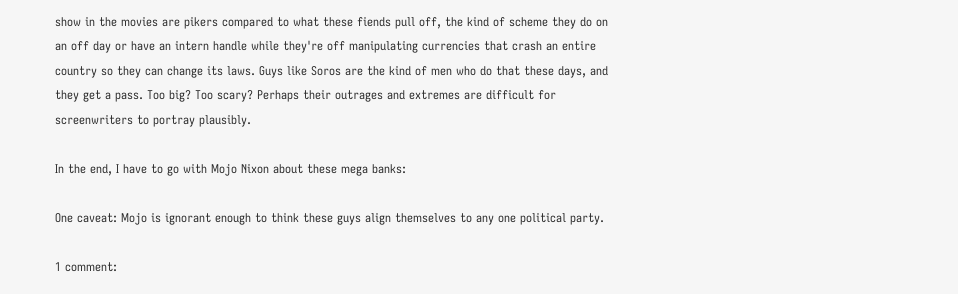show in the movies are pikers compared to what these fiends pull off, the kind of scheme they do on an off day or have an intern handle while they're off manipulating currencies that crash an entire country so they can change its laws. Guys like Soros are the kind of men who do that these days, and they get a pass. Too big? Too scary? Perhaps their outrages and extremes are difficult for screenwriters to portray plausibly.

In the end, I have to go with Mojo Nixon about these mega banks:

One caveat: Mojo is ignorant enough to think these guys align themselves to any one political party.

1 comment: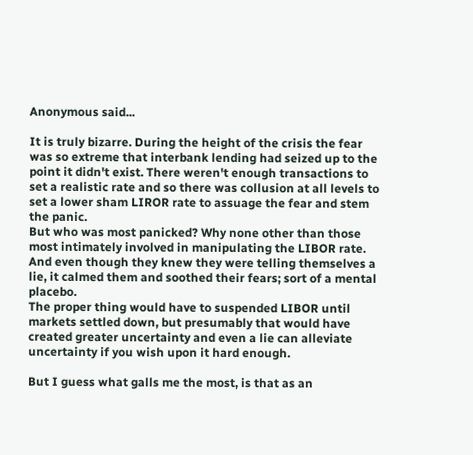Anonymous said...

It is truly bizarre. During the height of the crisis the fear was so extreme that interbank lending had seized up to the point it didn't exist. There weren't enough transactions to set a realistic rate and so there was collusion at all levels to set a lower sham LIROR rate to assuage the fear and stem the panic.
But who was most panicked? Why none other than those most intimately involved in manipulating the LIBOR rate. And even though they knew they were telling themselves a lie, it calmed them and soothed their fears; sort of a mental placebo.
The proper thing would have to suspended LIBOR until markets settled down, but presumably that would have created greater uncertainty and even a lie can alleviate uncertainty if you wish upon it hard enough.

But I guess what galls me the most, is that as an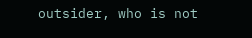outsider, who is not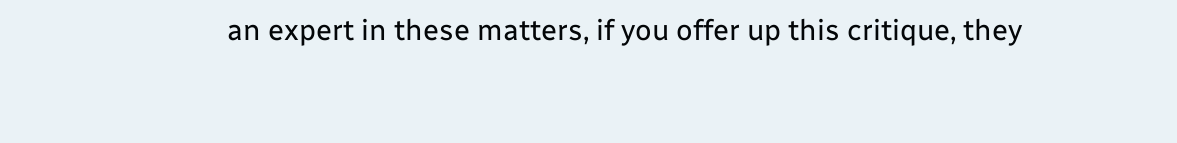an expert in these matters, if you offer up this critique, they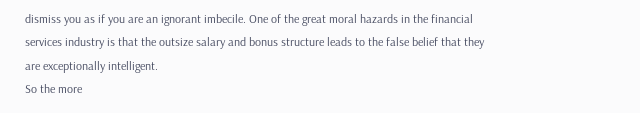dismiss you as if you are an ignorant imbecile. One of the great moral hazards in the financial services industry is that the outsize salary and bonus structure leads to the false belief that they are exceptionally intelligent.
So the more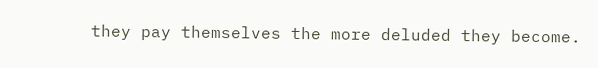they pay themselves the more deluded they become.